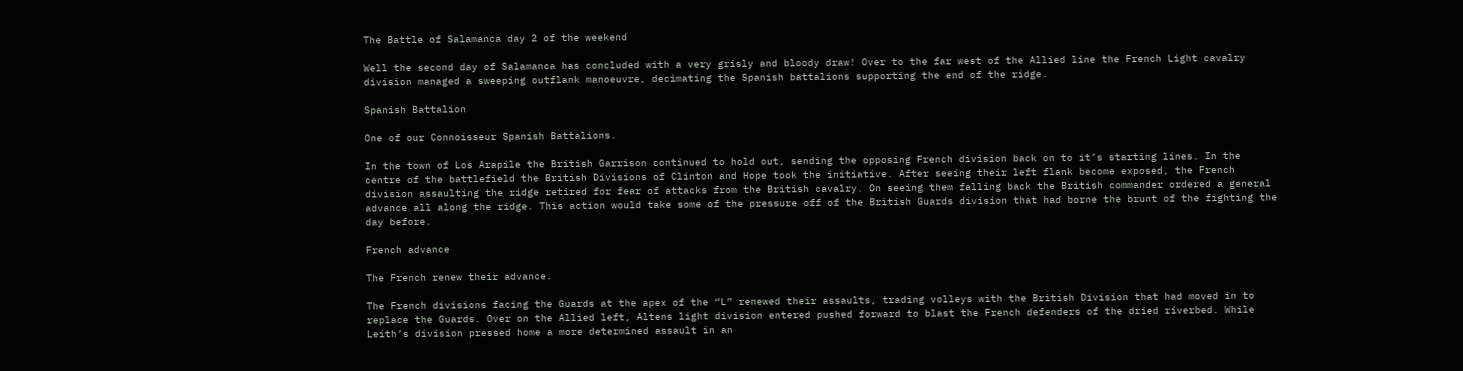The Battle of Salamanca day 2 of the weekend

Well the second day of Salamanca has concluded with a very grisly and bloody draw! Over to the far west of the Allied line the French Light cavalry division managed a sweeping outflank manoeuvre, decimating the Spanish battalions supporting the end of the ridge.

Spanish Battalion

One of our Connoisseur Spanish Battalions.

In the town of Los Arapile the British Garrison continued to hold out, sending the opposing French division back on to it’s starting lines. In the centre of the battlefield the British Divisions of Clinton and Hope took the initiative. After seeing their left flank become exposed, the French division assaulting the ridge retired for fear of attacks from the British cavalry. On seeing them falling back the British commander ordered a general advance all along the ridge. This action would take some of the pressure off of the British Guards division that had borne the brunt of the fighting the day before.

French advance

The French renew their advance.

The French divisions facing the Guards at the apex of the “L” renewed their assaults, trading volleys with the British Division that had moved in to replace the Guards. Over on the Allied left, Altens light division entered pushed forward to blast the French defenders of the dried riverbed. While Leith’s division pressed home a more determined assault in an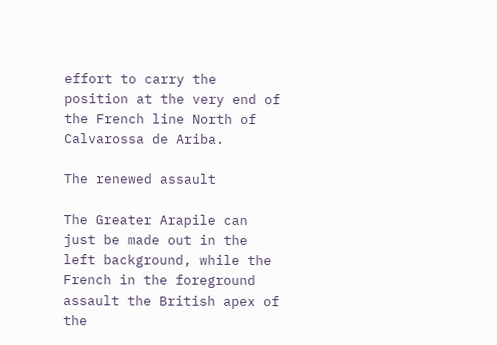effort to carry the position at the very end of the French line North of Calvarossa de Ariba.

The renewed assault

The Greater Arapile can just be made out in the left background, while the French in the foreground assault the British apex of the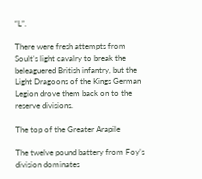“L”.

There were fresh attempts from Soult’s light cavalry to break the beleaguered British infantry, but the Light Dragoons of the Kings German Legion drove them back on to the reserve divisions.

The top of the Greater Arapile

The twelve pound battery from Foy’s division dominates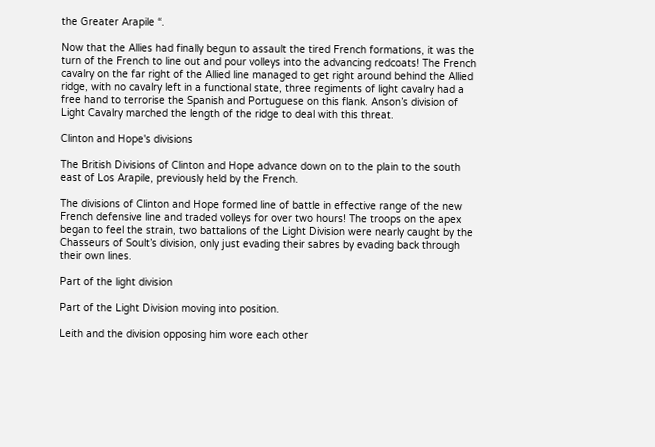the Greater Arapile “.

Now that the Allies had finally begun to assault the tired French formations, it was the turn of the French to line out and pour volleys into the advancing redcoats! The French cavalry on the far right of the Allied line managed to get right around behind the Allied ridge, with no cavalry left in a functional state, three regiments of light cavalry had a free hand to terrorise the Spanish and Portuguese on this flank. Anson’s division of Light Cavalry marched the length of the ridge to deal with this threat.

Clinton and Hope's divisions

The British Divisions of Clinton and Hope advance down on to the plain to the south east of Los Arapile, previously held by the French.

The divisions of Clinton and Hope formed line of battle in effective range of the new French defensive line and traded volleys for over two hours! The troops on the apex began to feel the strain, two battalions of the Light Division were nearly caught by the Chasseurs of Soult’s division, only just evading their sabres by evading back through their own lines.

Part of the light division

Part of the Light Division moving into position.

Leith and the division opposing him wore each other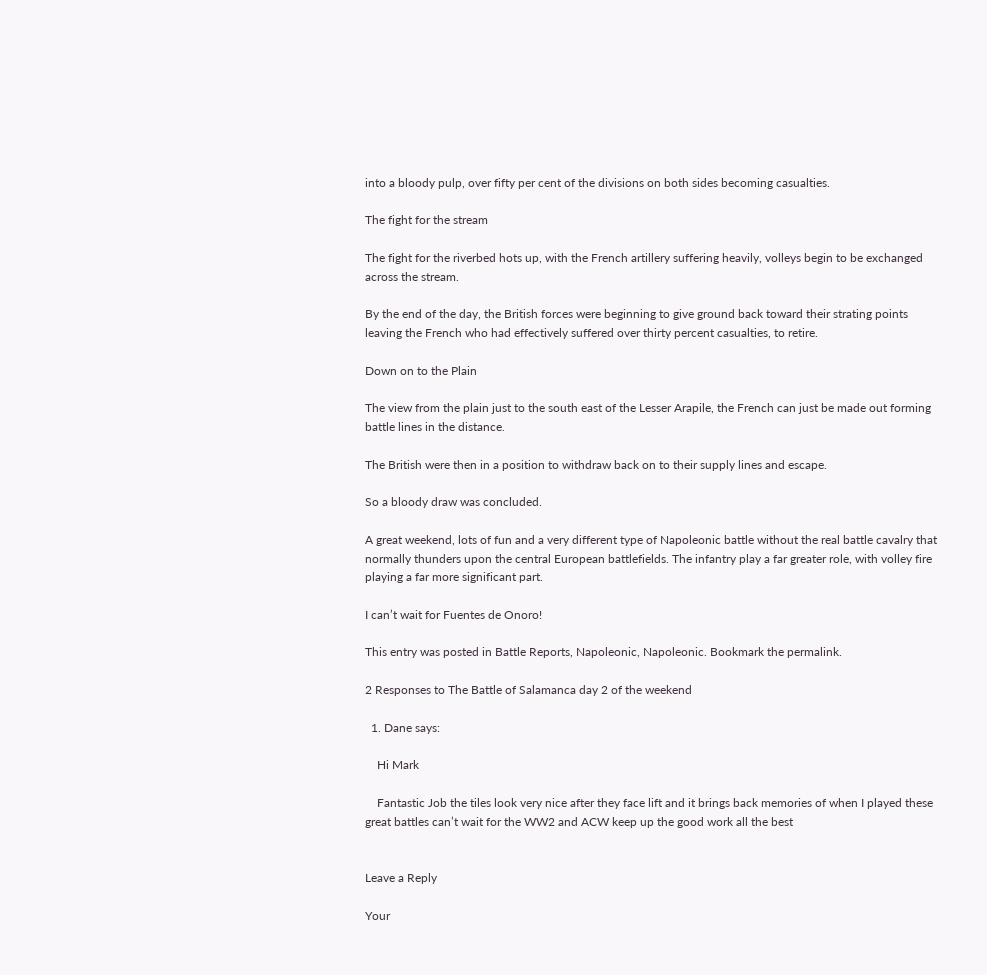into a bloody pulp, over fifty per cent of the divisions on both sides becoming casualties.

The fight for the stream

The fight for the riverbed hots up, with the French artillery suffering heavily, volleys begin to be exchanged across the stream.

By the end of the day, the British forces were beginning to give ground back toward their strating points leaving the French who had effectively suffered over thirty percent casualties, to retire.

Down on to the Plain

The view from the plain just to the south east of the Lesser Arapile, the French can just be made out forming battle lines in the distance.

The British were then in a position to withdraw back on to their supply lines and escape.

So a bloody draw was concluded.

A great weekend, lots of fun and a very different type of Napoleonic battle without the real battle cavalry that normally thunders upon the central European battlefields. The infantry play a far greater role, with volley fire playing a far more significant part.

I can’t wait for Fuentes de Onoro!

This entry was posted in Battle Reports, Napoleonic, Napoleonic. Bookmark the permalink.

2 Responses to The Battle of Salamanca day 2 of the weekend

  1. Dane says:

    Hi Mark

    Fantastic Job the tiles look very nice after they face lift and it brings back memories of when I played these great battles can’t wait for the WW2 and ACW keep up the good work all the best


Leave a Reply

Your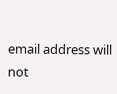email address will not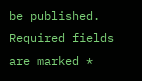be published. Required fields are marked *